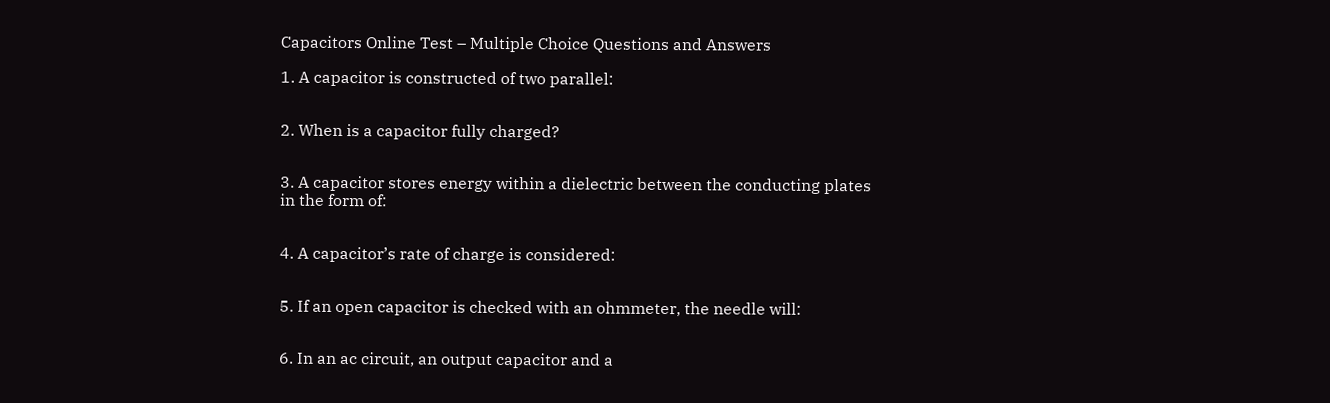Capacitors Online Test – Multiple Choice Questions and Answers

1. A capacitor is constructed of two parallel:


2. When is a capacitor fully charged?


3. A capacitor stores energy within a dielectric between the conducting plates in the form of:


4. A capacitor’s rate of charge is considered:


5. If an open capacitor is checked with an ohmmeter, the needle will:


6. In an ac circuit, an output capacitor and a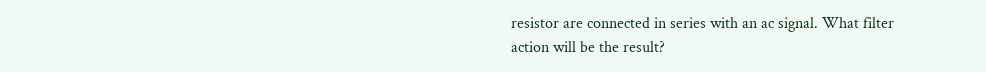resistor are connected in series with an ac signal. What filter action will be the result?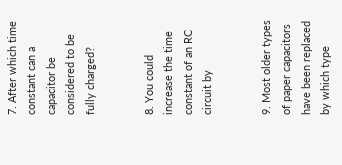7. After which time constant can a capacitor be considered to be fully charged?


8. You could increase the time constant of an RC circuit by


9. Most older types of paper capacitors have been replaced by which type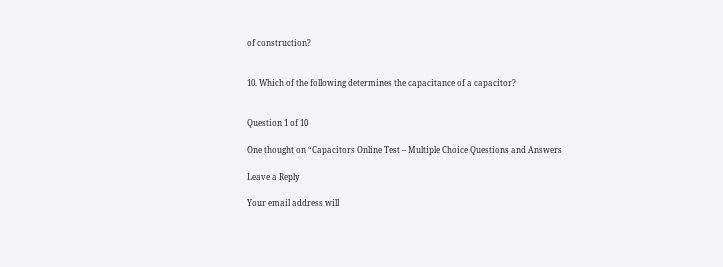of construction?


10. Which of the following determines the capacitance of a capacitor?


Question 1 of 10

One thought on “Capacitors Online Test – Multiple Choice Questions and Answers

Leave a Reply

Your email address will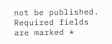not be published. Required fields are marked *